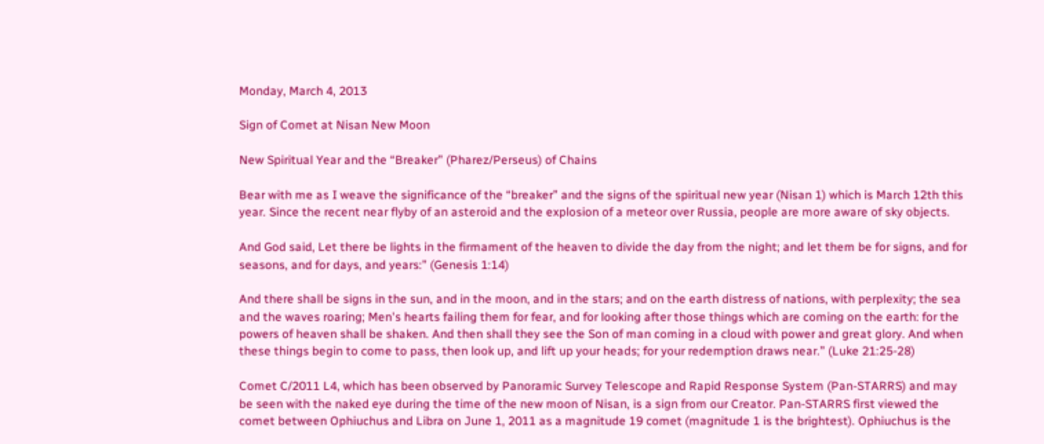Monday, March 4, 2013

Sign of Comet at Nisan New Moon

New Spiritual Year and the “Breaker” (Pharez/Perseus) of Chains

Bear with me as I weave the significance of the “breaker” and the signs of the spiritual new year (Nisan 1) which is March 12th this year. Since the recent near flyby of an asteroid and the explosion of a meteor over Russia, people are more aware of sky objects.

And God said, Let there be lights in the firmament of the heaven to divide the day from the night; and let them be for signs, and for seasons, and for days, and years:” (Genesis 1:14)

And there shall be signs in the sun, and in the moon, and in the stars; and on the earth distress of nations, with perplexity; the sea and the waves roaring; Men's hearts failing them for fear, and for looking after those things which are coming on the earth: for the powers of heaven shall be shaken. And then shall they see the Son of man coming in a cloud with power and great glory. And when these things begin to come to pass, then look up, and lift up your heads; for your redemption draws near.” (Luke 21:25-28)

Comet C/2011 L4, which has been observed by Panoramic Survey Telescope and Rapid Response System (Pan-STARRS) and may be seen with the naked eye during the time of the new moon of Nisan, is a sign from our Creator. Pan-STARRS first viewed the comet between Ophiuchus and Libra on June 1, 2011 as a magnitude 19 comet (magnitude 1 is the brightest). Ophiuchus is the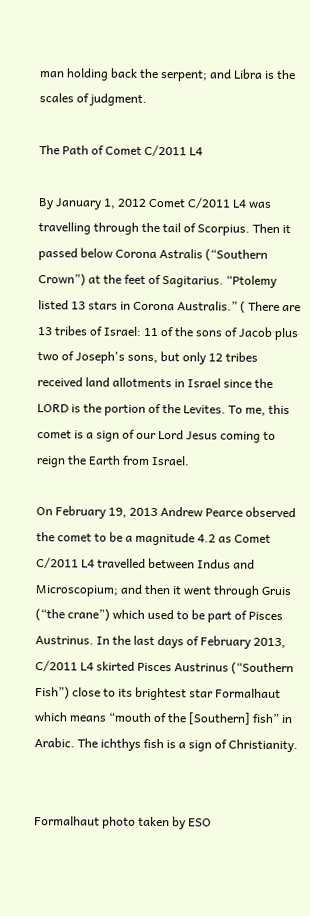man holding back the serpent; and Libra is the scales of judgment.

The Path of Comet C/2011 L4

By January 1, 2012 Comet C/2011 L4 was travelling through the tail of Scorpius. Then it passed below Corona Astralis (“Southern Crown”) at the feet of Sagitarius. “Ptolemy listed 13 stars in Corona Australis.” ( There are 13 tribes of Israel: 11 of the sons of Jacob plus two of Joseph's sons, but only 12 tribes received land allotments in Israel since the LORD is the portion of the Levites. To me, this comet is a sign of our Lord Jesus coming to reign the Earth from Israel.

On February 19, 2013 Andrew Pearce observed the comet to be a magnitude 4.2 as Comet C/2011 L4 travelled between Indus and Microscopium; and then it went through Gruis (“the crane”) which used to be part of Pisces Austrinus. In the last days of February 2013, C/2011 L4 skirted Pisces Austrinus (“Southern Fish”) close to its brightest star Formalhaut which means “mouth of the [Southern] fish” in Arabic. The ichthys fish is a sign of Christianity.


Formalhaut photo taken by ESO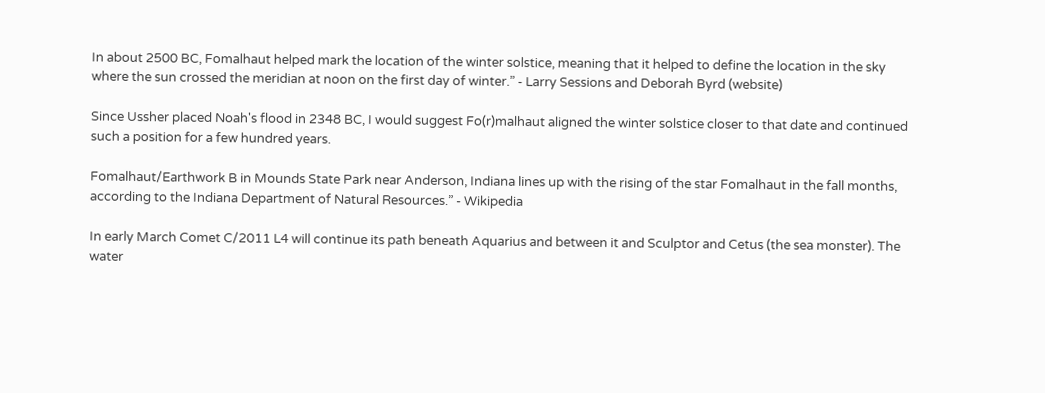In about 2500 BC, Fomalhaut helped mark the location of the winter solstice, meaning that it helped to define the location in the sky where the sun crossed the meridian at noon on the first day of winter.” - Larry Sessions and Deborah Byrd (website)

Since Ussher placed Noah's flood in 2348 BC, I would suggest Fo(r)malhaut aligned the winter solstice closer to that date and continued such a position for a few hundred years.

Fomalhaut/Earthwork B in Mounds State Park near Anderson, Indiana lines up with the rising of the star Fomalhaut in the fall months, according to the Indiana Department of Natural Resources.” - Wikipedia

In early March Comet C/2011 L4 will continue its path beneath Aquarius and between it and Sculptor and Cetus (the sea monster). The water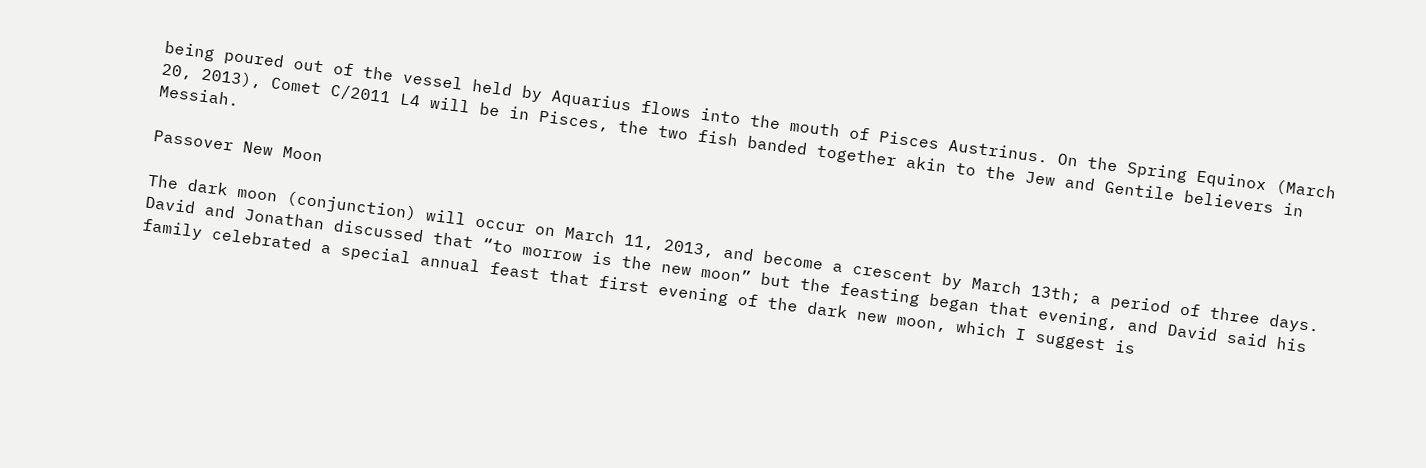being poured out of the vessel held by Aquarius flows into the mouth of Pisces Austrinus. On the Spring Equinox (March 20, 2013), Comet C/2011 L4 will be in Pisces, the two fish banded together akin to the Jew and Gentile believers in Messiah.

Passover New Moon

The dark moon (conjunction) will occur on March 11, 2013, and become a crescent by March 13th; a period of three days. David and Jonathan discussed that “to morrow is the new moon” but the feasting began that evening, and David said his family celebrated a special annual feast that first evening of the dark new moon, which I suggest is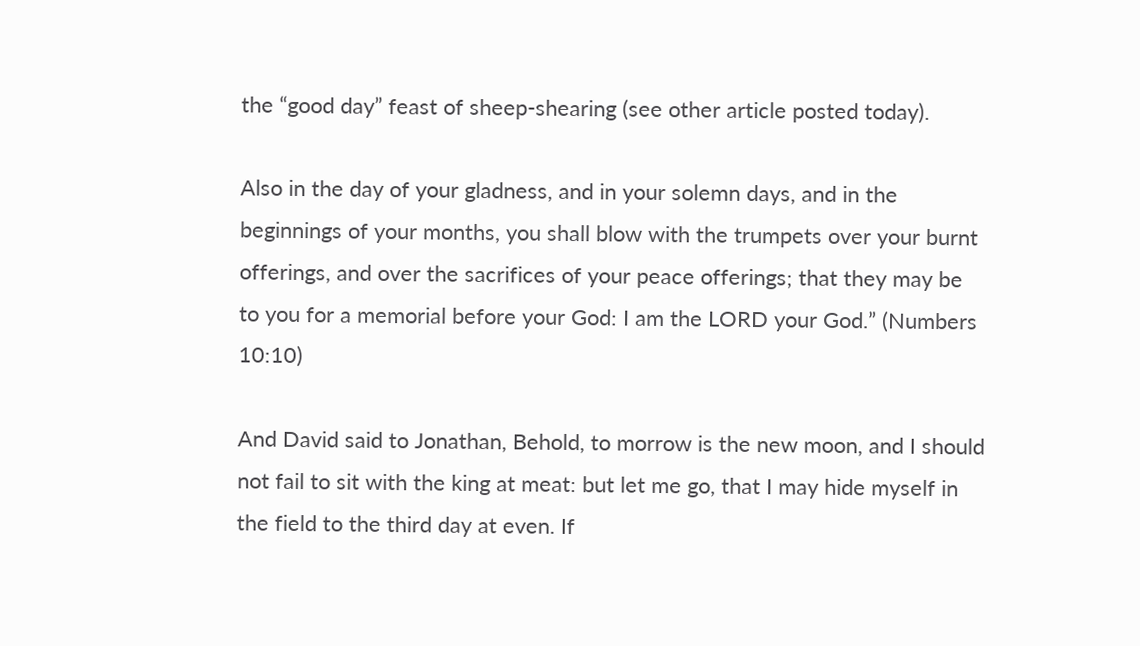the “good day” feast of sheep-shearing (see other article posted today).

Also in the day of your gladness, and in your solemn days, and in the beginnings of your months, you shall blow with the trumpets over your burnt offerings, and over the sacrifices of your peace offerings; that they may be to you for a memorial before your God: I am the LORD your God.” (Numbers 10:10)

And David said to Jonathan, Behold, to morrow is the new moon, and I should not fail to sit with the king at meat: but let me go, that I may hide myself in the field to the third day at even. If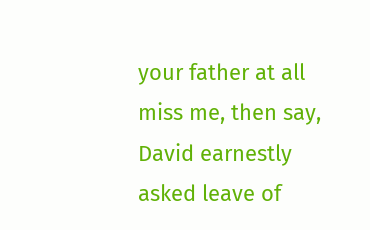your father at all miss me, then say, David earnestly asked leave of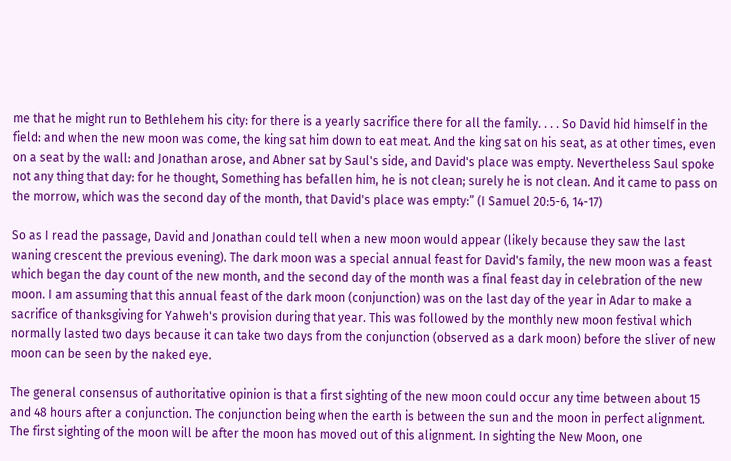me that he might run to Bethlehem his city: for there is a yearly sacrifice there for all the family. . . . So David hid himself in the field: and when the new moon was come, the king sat him down to eat meat. And the king sat on his seat, as at other times, even on a seat by the wall: and Jonathan arose, and Abner sat by Saul's side, and David's place was empty. Nevertheless Saul spoke not any thing that day: for he thought, Something has befallen him, he is not clean; surely he is not clean. And it came to pass on the morrow, which was the second day of the month, that David's place was empty:” (I Samuel 20:5-6, 14-17)

So as I read the passage, David and Jonathan could tell when a new moon would appear (likely because they saw the last waning crescent the previous evening). The dark moon was a special annual feast for David's family, the new moon was a feast which began the day count of the new month, and the second day of the month was a final feast day in celebration of the new moon. I am assuming that this annual feast of the dark moon (conjunction) was on the last day of the year in Adar to make a sacrifice of thanksgiving for Yahweh's provision during that year. This was followed by the monthly new moon festival which normally lasted two days because it can take two days from the conjunction (observed as a dark moon) before the sliver of new moon can be seen by the naked eye.

The general consensus of authoritative opinion is that a first sighting of the new moon could occur any time between about 15 and 48 hours after a conjunction. The conjunction being when the earth is between the sun and the moon in perfect alignment. The first sighting of the moon will be after the moon has moved out of this alignment. In sighting the New Moon, one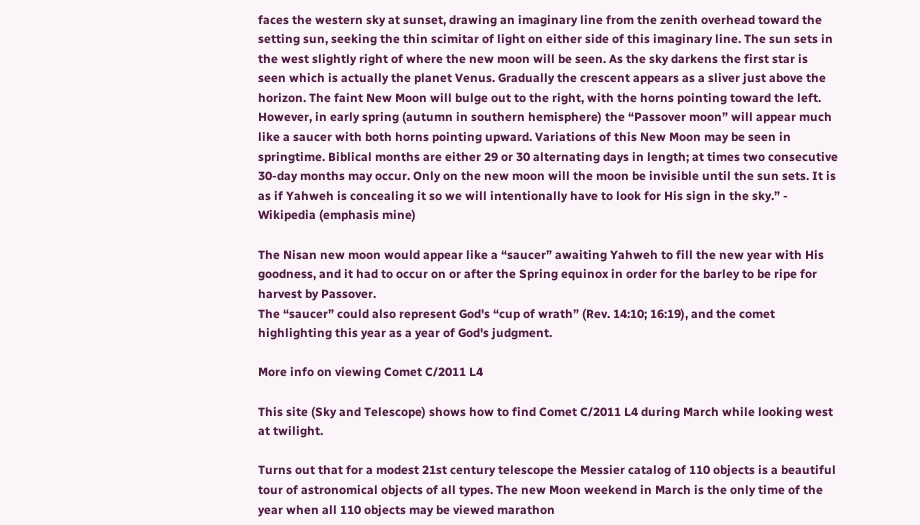faces the western sky at sunset, drawing an imaginary line from the zenith overhead toward the setting sun, seeking the thin scimitar of light on either side of this imaginary line. The sun sets in the west slightly right of where the new moon will be seen. As the sky darkens the first star is seen which is actually the planet Venus. Gradually the crescent appears as a sliver just above the horizon. The faint New Moon will bulge out to the right, with the horns pointing toward the left. However, in early spring (autumn in southern hemisphere) the “Passover moon” will appear much like a saucer with both horns pointing upward. Variations of this New Moon may be seen in springtime. Biblical months are either 29 or 30 alternating days in length; at times two consecutive 30-day months may occur. Only on the new moon will the moon be invisible until the sun sets. It is as if Yahweh is concealing it so we will intentionally have to look for His sign in the sky.” - Wikipedia (emphasis mine)

The Nisan new moon would appear like a “saucer” awaiting Yahweh to fill the new year with His goodness, and it had to occur on or after the Spring equinox in order for the barley to be ripe for harvest by Passover.
The “saucer” could also represent God's “cup of wrath” (Rev. 14:10; 16:19), and the comet highlighting this year as a year of God's judgment.

More info on viewing Comet C/2011 L4

This site (Sky and Telescope) shows how to find Comet C/2011 L4 during March while looking west at twilight.

Turns out that for a modest 21st century telescope the Messier catalog of 110 objects is a beautiful tour of astronomical objects of all types. The new Moon weekend in March is the only time of the year when all 110 objects may be viewed marathon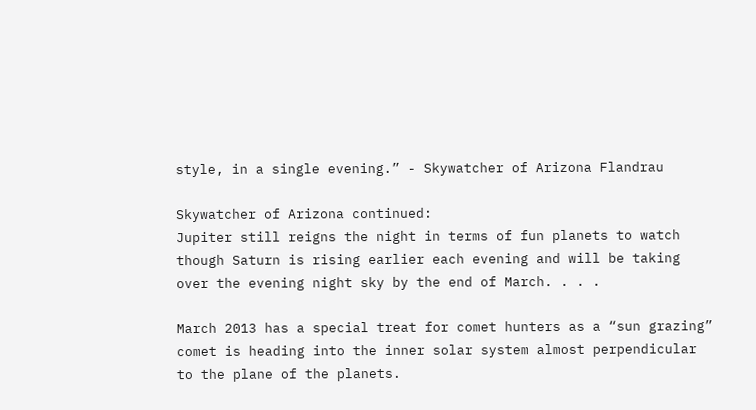style, in a single evening.” - Skywatcher of Arizona Flandrau

Skywatcher of Arizona continued:
Jupiter still reigns the night in terms of fun planets to watch though Saturn is rising earlier each evening and will be taking over the evening night sky by the end of March. . . .

March 2013 has a special treat for comet hunters as a “sun grazing” comet is heading into the inner solar system almost perpendicular to the plane of the planets.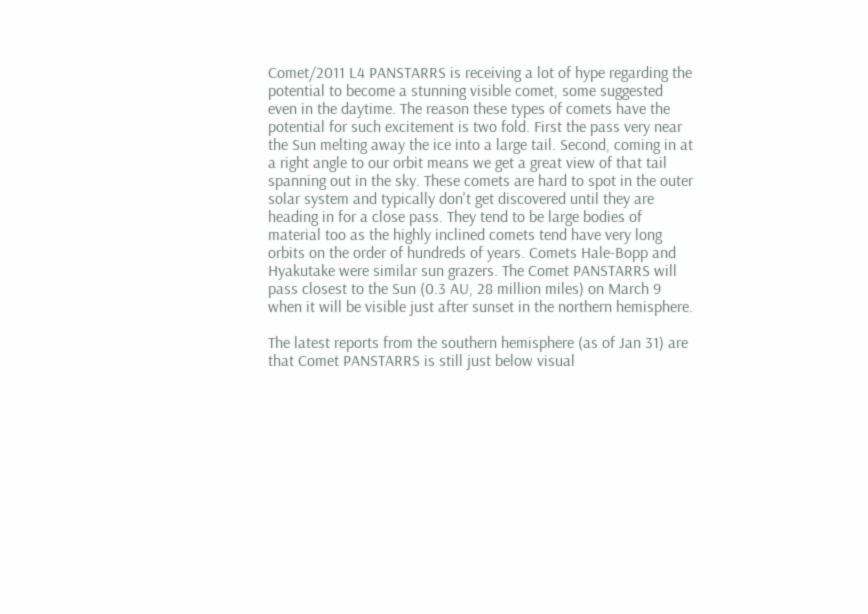Comet/2011 L4 PANSTARRS is receiving a lot of hype regarding the potential to become a stunning visible comet, some suggested even in the daytime. The reason these types of comets have the potential for such excitement is two fold. First the pass very near the Sun melting away the ice into a large tail. Second, coming in at a right angle to our orbit means we get a great view of that tail spanning out in the sky. These comets are hard to spot in the outer solar system and typically don't get discovered until they are heading in for a close pass. They tend to be large bodies of material too as the highly inclined comets tend have very long orbits on the order of hundreds of years. Comets Hale-Bopp and Hyakutake were similar sun grazers. The Comet PANSTARRS will pass closest to the Sun (0.3 AU, 28 million miles) on March 9 when it will be visible just after sunset in the northern hemisphere.

The latest reports from the southern hemisphere (as of Jan 31) are that Comet PANSTARRS is still just below visual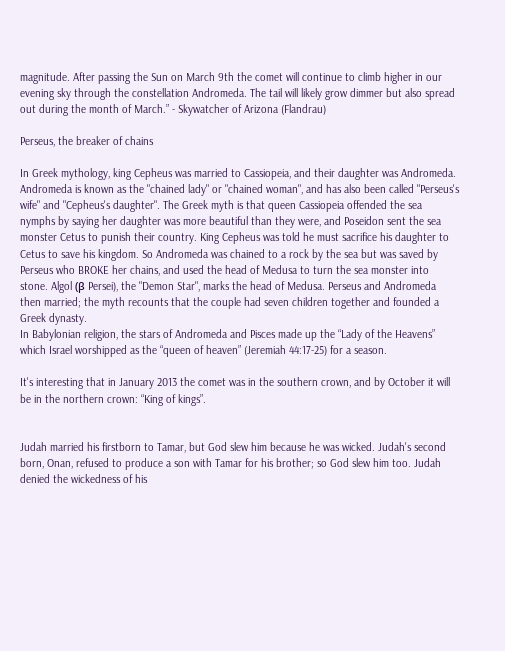magnitude. After passing the Sun on March 9th the comet will continue to climb higher in our evening sky through the constellation Andromeda. The tail will likely grow dimmer but also spread out during the month of March.” - Skywatcher of Arizona (Flandrau)

Perseus, the breaker of chains

In Greek mythology, king Cepheus was married to Cassiopeia, and their daughter was Andromeda.  Andromeda is known as the "chained lady" or "chained woman", and has also been called "Perseus's wife" and "Cepheus's daughter". The Greek myth is that queen Cassiopeia offended the sea nymphs by saying her daughter was more beautiful than they were, and Poseidon sent the sea monster Cetus to punish their country. King Cepheus was told he must sacrifice his daughter to Cetus to save his kingdom. So Andromeda was chained to a rock by the sea but was saved by Perseus who BROKE her chains, and used the head of Medusa to turn the sea monster into stone. Algol (β Persei), the "Demon Star", marks the head of Medusa. Perseus and Andromeda then married; the myth recounts that the couple had seven children together and founded a Greek dynasty.
In Babylonian religion, the stars of Andromeda and Pisces made up the “Lady of the Heavens” which Israel worshipped as the “queen of heaven” (Jeremiah 44:17-25) for a season.

It's interesting that in January 2013 the comet was in the southern crown, and by October it will be in the northern crown: “King of kings”.


Judah married his firstborn to Tamar, but God slew him because he was wicked. Judah's second born, Onan, refused to produce a son with Tamar for his brother; so God slew him too. Judah denied the wickedness of his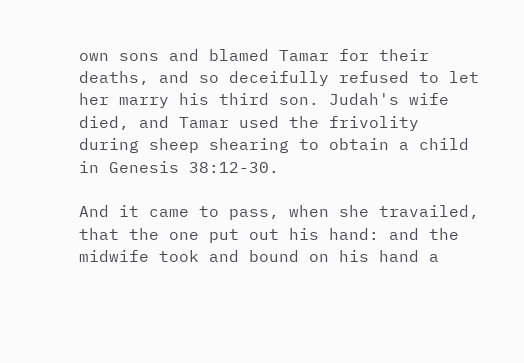own sons and blamed Tamar for their deaths, and so deceifully refused to let her marry his third son. Judah's wife died, and Tamar used the frivolity during sheep shearing to obtain a child in Genesis 38:12-30.

And it came to pass, when she travailed, that the one put out his hand: and the midwife took and bound on his hand a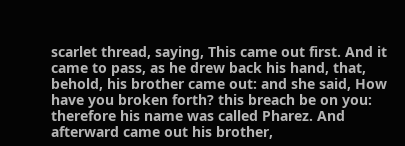scarlet thread, saying, This came out first. And it came to pass, as he drew back his hand, that, behold, his brother came out: and she said, How have you broken forth? this breach be on you: therefore his name was called Pharez. And afterward came out his brother,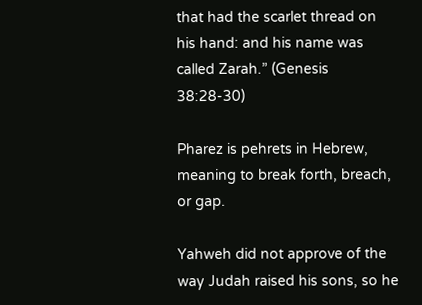that had the scarlet thread on his hand: and his name was called Zarah.” (Genesis 38:28-30)

Pharez is pehrets in Hebrew, meaning to break forth, breach, or gap.

Yahweh did not approve of the way Judah raised his sons, so he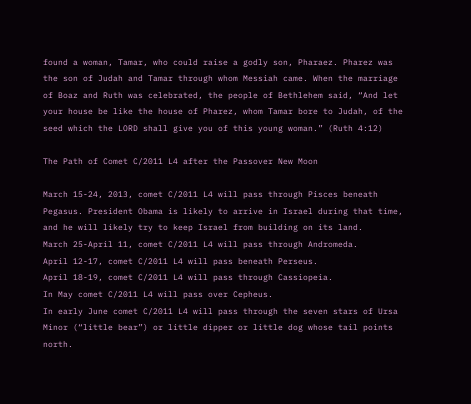found a woman, Tamar, who could raise a godly son, Pharaez. Pharez was the son of Judah and Tamar through whom Messiah came. When the marriage of Boaz and Ruth was celebrated, the people of Bethlehem said, “And let your house be like the house of Pharez, whom Tamar bore to Judah, of the seed which the LORD shall give you of this young woman.” (Ruth 4:12)

The Path of Comet C/2011 L4 after the Passover New Moon

March 15-24, 2013, comet C/2011 L4 will pass through Pisces beneath Pegasus. President Obama is likely to arrive in Israel during that time, and he will likely try to keep Israel from building on its land.
March 25-April 11, comet C/2011 L4 will pass through Andromeda.
April 12-17, comet C/2011 L4 will pass beneath Perseus.
April 18-19, comet C/2011 L4 will pass through Cassiopeia.
In May comet C/2011 L4 will pass over Cepheus.
In early June comet C/2011 L4 will pass through the seven stars of Ursa Minor (“little bear”) or little dipper or little dog whose tail points north.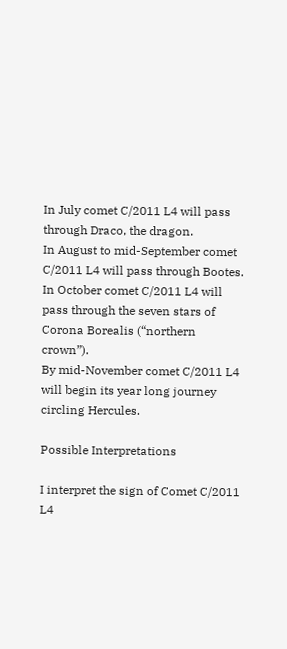In July comet C/2011 L4 will pass through Draco, the dragon.
In August to mid-September comet C/2011 L4 will pass through Bootes.
In October comet C/2011 L4 will pass through the seven stars of Corona Borealis (“northern crown”).
By mid-November comet C/2011 L4 will begin its year long journey circling Hercules.

Possible Interpretations

I interpret the sign of Comet C/2011 L4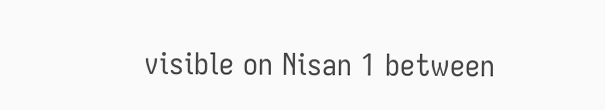visible on Nisan 1 between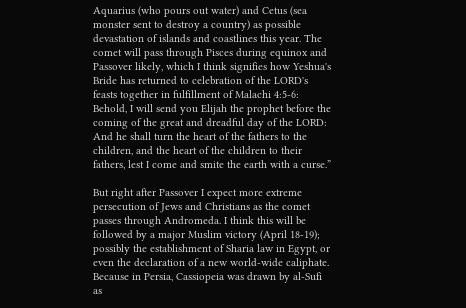Aquarius (who pours out water) and Cetus (sea monster sent to destroy a country) as possible devastation of islands and coastlines this year. The comet will pass through Pisces during equinox and Passover likely, which I think signifies how Yeshua's Bride has returned to celebration of the LORD's feasts together in fulfillment of Malachi 4:5-6:
Behold, I will send you Elijah the prophet before the coming of the great and dreadful day of the LORD: And he shall turn the heart of the fathers to the children, and the heart of the children to their fathers, lest I come and smite the earth with a curse.”

But right after Passover I expect more extreme persecution of Jews and Christians as the comet passes through Andromeda. I think this will be followed by a major Muslim victory (April 18-19); possibly the establishment of Sharia law in Egypt, or even the declaration of a new world-wide caliphate. Because in Persia, Cassiopeia was drawn by al-Sufi as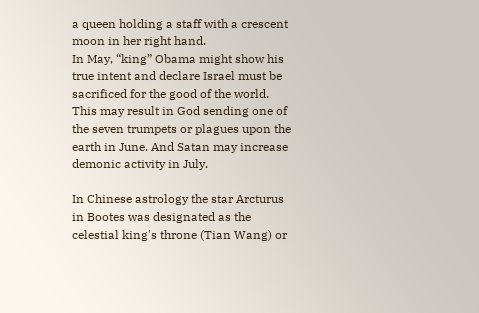a queen holding a staff with a crescent moon in her right hand.
In May, “king” Obama might show his true intent and declare Israel must be sacrificed for the good of the world. This may result in God sending one of the seven trumpets or plagues upon the earth in June. And Satan may increase demonic activity in July.

In Chinese astrology the star Arcturus in Bootes was designated as the celestial king's throne (Tian Wang) or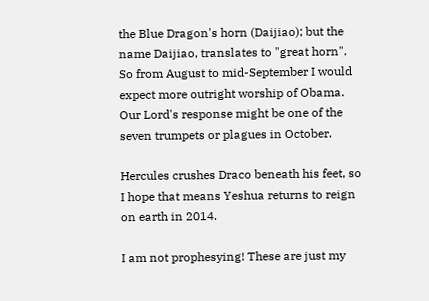the Blue Dragon's horn (Daijiao); but the name Daijiao, translates to "great horn". So from August to mid-September I would expect more outright worship of Obama. Our Lord's response might be one of the seven trumpets or plagues in October.

Hercules crushes Draco beneath his feet, so I hope that means Yeshua returns to reign on earth in 2014.

I am not prophesying! These are just my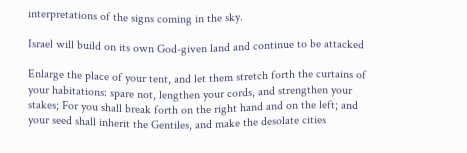interpretations of the signs coming in the sky.

Israel will build on its own God-given land and continue to be attacked

Enlarge the place of your tent, and let them stretch forth the curtains of your habitations: spare not, lengthen your cords, and strengthen your stakes; For you shall break forth on the right hand and on the left; and your seed shall inherit the Gentiles, and make the desolate cities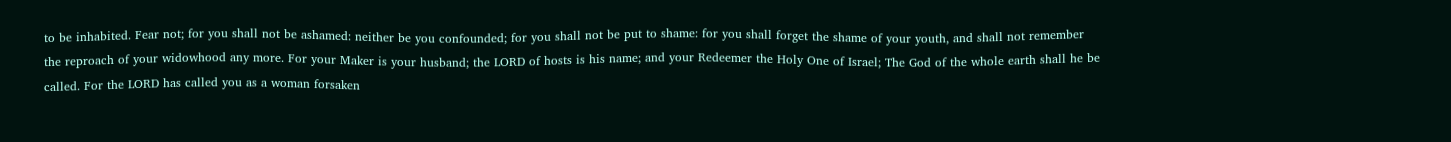to be inhabited. Fear not; for you shall not be ashamed: neither be you confounded; for you shall not be put to shame: for you shall forget the shame of your youth, and shall not remember the reproach of your widowhood any more. For your Maker is your husband; the LORD of hosts is his name; and your Redeemer the Holy One of Israel; The God of the whole earth shall he be called. For the LORD has called you as a woman forsaken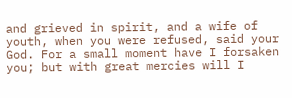and grieved in spirit, and a wife of youth, when you were refused, said your God. For a small moment have I forsaken you; but with great mercies will I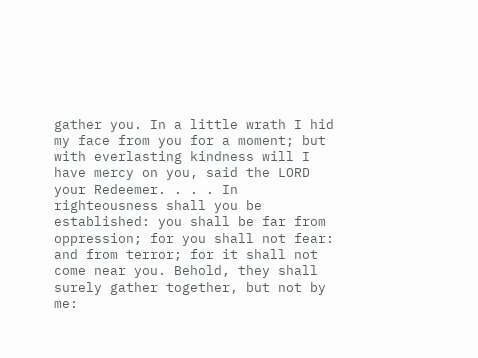gather you. In a little wrath I hid my face from you for a moment; but with everlasting kindness will I have mercy on you, said the LORD your Redeemer. . . . In righteousness shall you be established: you shall be far from oppression; for you shall not fear: and from terror; for it shall not come near you. Behold, they shall surely gather together, but not by me: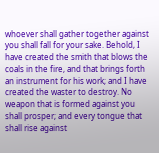whoever shall gather together against you shall fall for your sake. Behold, I have created the smith that blows the coals in the fire, and that brings forth an instrument for his work; and I have created the waster to destroy. No weapon that is formed against you shall prosper; and every tongue that shall rise against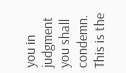you in judgment you shall condemn. This is the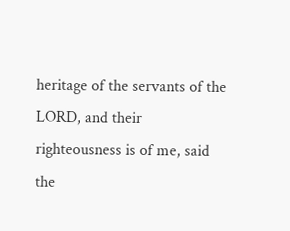heritage of the servants of the LORD, and their righteousness is of me, said the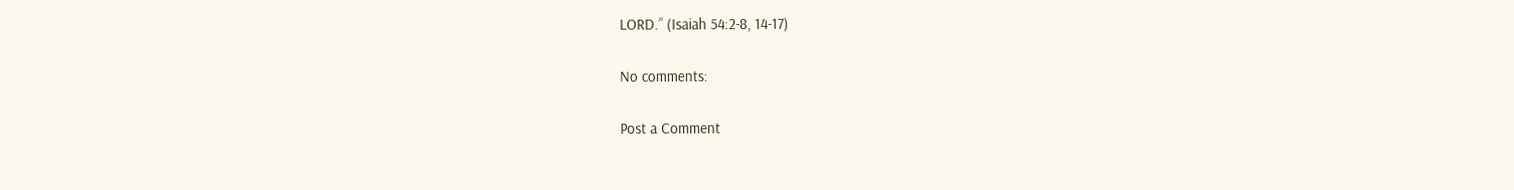LORD.” (Isaiah 54:2-8, 14-17)

No comments:

Post a Comment